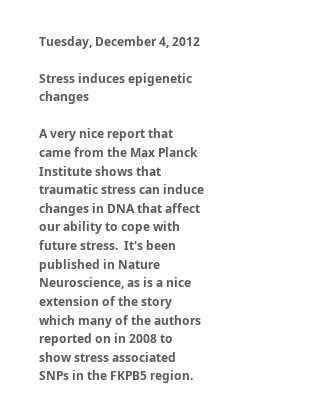Tuesday, December 4, 2012

Stress induces epigenetic changes

A very nice report that came from the Max Planck Institute shows that traumatic stress can induce changes in DNA that affect our ability to cope with future stress.  It's been published in Nature Neuroscience, as is a nice extension of the story which many of the authors reported on in 2008 to show stress associated SNPs in the FKPB5 region.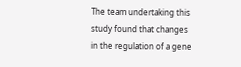The team undertaking this study found that changes in the regulation of a gene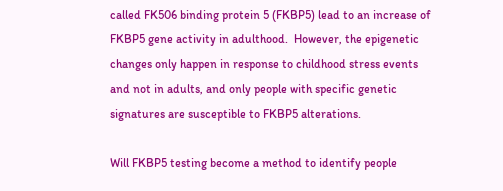called FK506 binding protein 5 (FKBP5) lead to an increase of FKBP5 gene activity in adulthood.  However, the epigenetic changes only happen in response to childhood stress events and not in adults, and only people with specific genetic signatures are susceptible to FKBP5 alterations.

Will FKBP5 testing become a method to identify people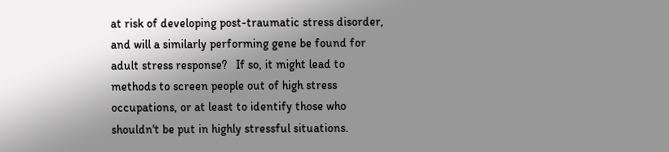at risk of developing post-traumatic stress disorder, and will a similarly performing gene be found for adult stress response?   If so, it might lead to methods to screen people out of high stress occupations, or at least to identify those who shouldn't be put in highly stressful situations.